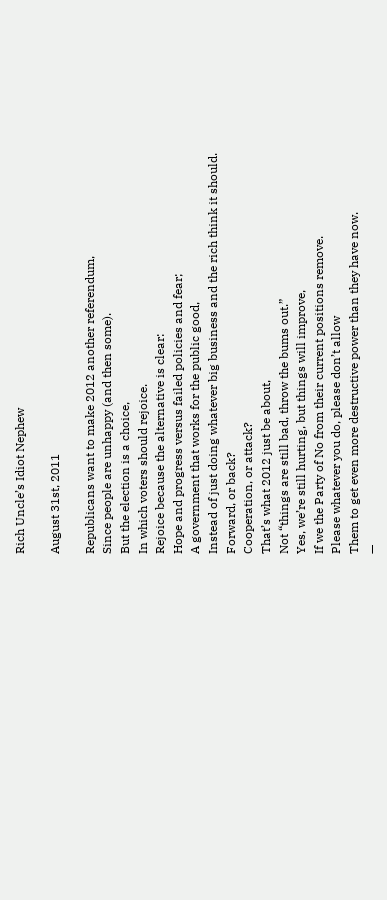Rich Uncle’s Idiot Nephew

August 31st, 2011

Republicans want to make 2012 another referendum,
Since people are unhappy (and then some).
But the election is a choice,
In which voters should rejoice.
Rejoice because the alternative is clear:
Hope and progress versus failed policies and fear;
A government that works for the public good,
Instead of just doing whatever big business and the rich think it should.
Forward, or back?
Cooperation, or attack?
That’s what 2012 just be about,
Not “things are still bad, throw the bums out.”
Yes, we’re still hurting, but things will improve,
If we the Party of No from their current positions remove.
Please whatever you do, please don’t allow
Them to get even more destructive power than they have now.
—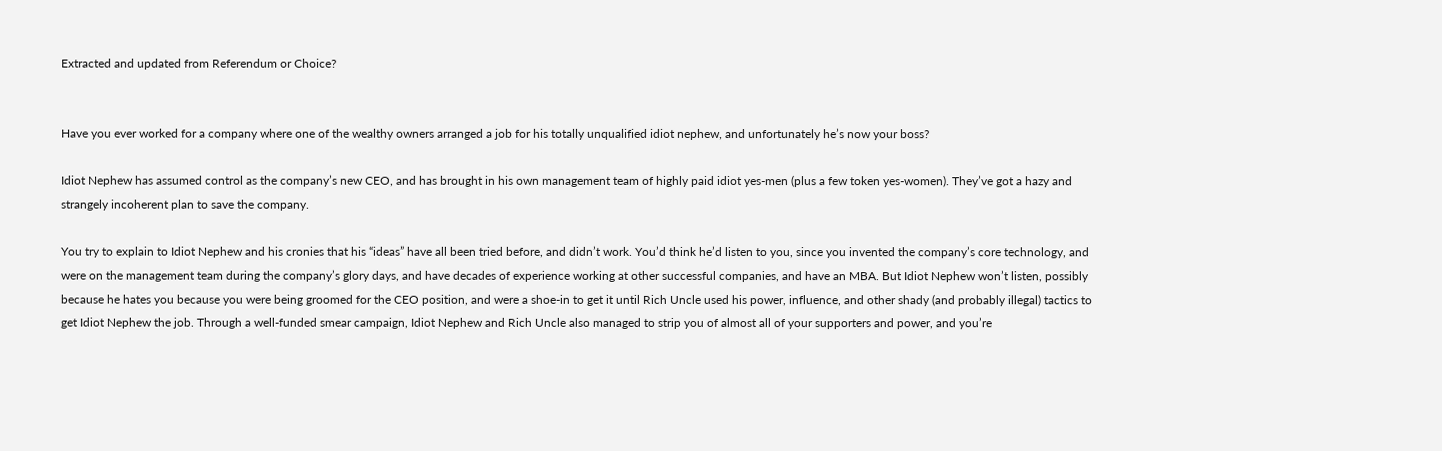Extracted and updated from Referendum or Choice?


Have you ever worked for a company where one of the wealthy owners arranged a job for his totally unqualified idiot nephew, and unfortunately he’s now your boss?

Idiot Nephew has assumed control as the company’s new CEO, and has brought in his own management team of highly paid idiot yes-men (plus a few token yes-women). They’ve got a hazy and strangely incoherent plan to save the company.

You try to explain to Idiot Nephew and his cronies that his “ideas” have all been tried before, and didn’t work. You’d think he’d listen to you, since you invented the company’s core technology, and were on the management team during the company’s glory days, and have decades of experience working at other successful companies, and have an MBA. But Idiot Nephew won’t listen, possibly because he hates you because you were being groomed for the CEO position, and were a shoe-in to get it until Rich Uncle used his power, influence, and other shady (and probably illegal) tactics to get Idiot Nephew the job. Through a well-funded smear campaign, Idiot Nephew and Rich Uncle also managed to strip you of almost all of your supporters and power, and you’re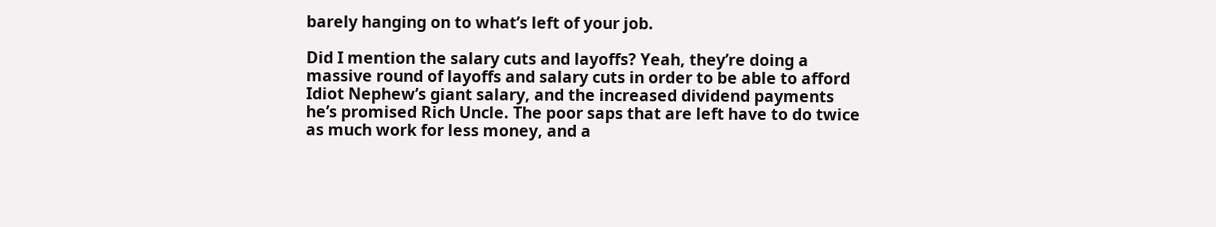barely hanging on to what’s left of your job.

Did I mention the salary cuts and layoffs? Yeah, they’re doing a massive round of layoffs and salary cuts in order to be able to afford Idiot Nephew’s giant salary, and the increased dividend payments he’s promised Rich Uncle. The poor saps that are left have to do twice as much work for less money, and a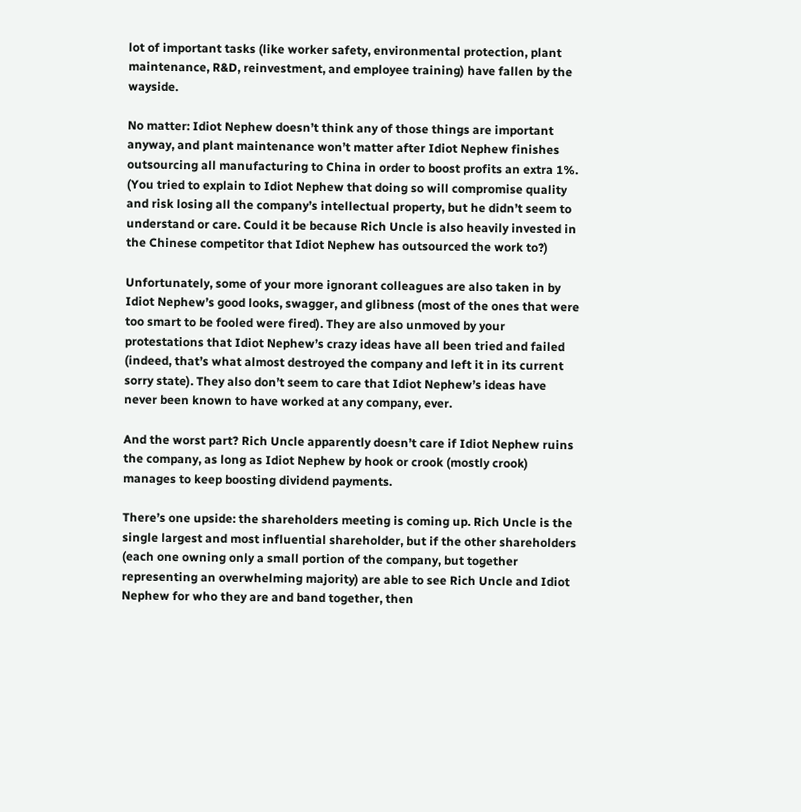lot of important tasks (like worker safety, environmental protection, plant maintenance, R&D, reinvestment, and employee training) have fallen by the wayside.

No matter: Idiot Nephew doesn’t think any of those things are important anyway, and plant maintenance won’t matter after Idiot Nephew finishes outsourcing all manufacturing to China in order to boost profits an extra 1%. (You tried to explain to Idiot Nephew that doing so will compromise quality and risk losing all the company’s intellectual property, but he didn’t seem to understand or care. Could it be because Rich Uncle is also heavily invested in the Chinese competitor that Idiot Nephew has outsourced the work to?)

Unfortunately, some of your more ignorant colleagues are also taken in by Idiot Nephew’s good looks, swagger, and glibness (most of the ones that were too smart to be fooled were fired). They are also unmoved by your protestations that Idiot Nephew’s crazy ideas have all been tried and failed (indeed, that’s what almost destroyed the company and left it in its current sorry state). They also don’t seem to care that Idiot Nephew’s ideas have never been known to have worked at any company, ever.

And the worst part? Rich Uncle apparently doesn’t care if Idiot Nephew ruins the company, as long as Idiot Nephew by hook or crook (mostly crook) manages to keep boosting dividend payments.

There’s one upside: the shareholders meeting is coming up. Rich Uncle is the single largest and most influential shareholder, but if the other shareholders (each one owning only a small portion of the company, but together representing an overwhelming majority) are able to see Rich Uncle and Idiot Nephew for who they are and band together, then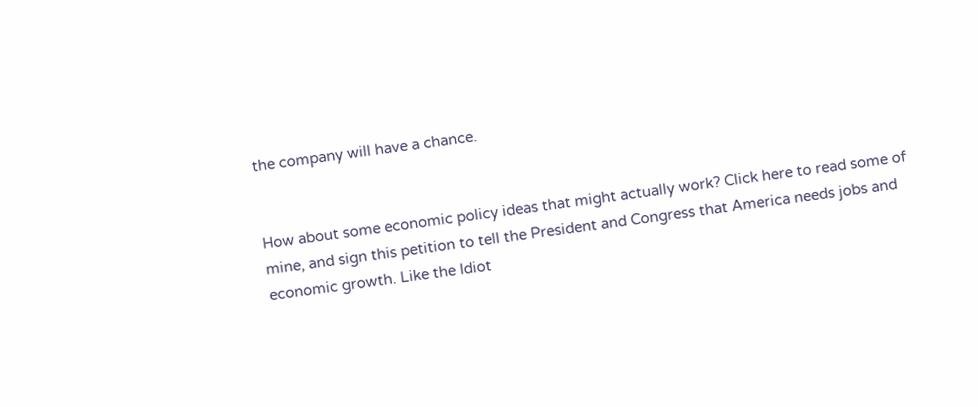the company will have a chance.


How about some economic policy ideas that might actually work? Click here to read some of mine, and sign this petition to tell the President and Congress that America needs jobs and economic growth. Like the Idiot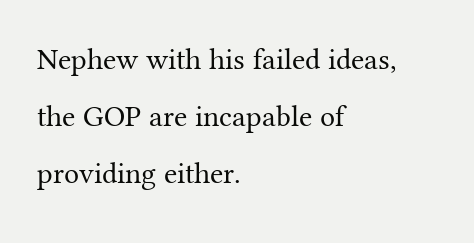Nephew with his failed ideas, the GOP are incapable of providing either.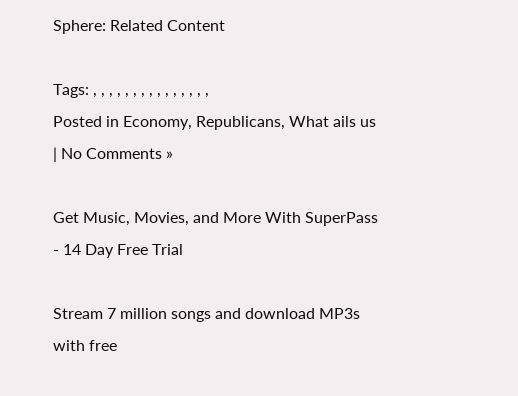Sphere: Related Content

Tags: , , , , , , , , , , , , , , ,
Posted in Economy, Republicans, What ails us | No Comments »

Get Music, Movies, and More With SuperPass - 14 Day Free Trial

Stream 7 million songs and download MP3s with free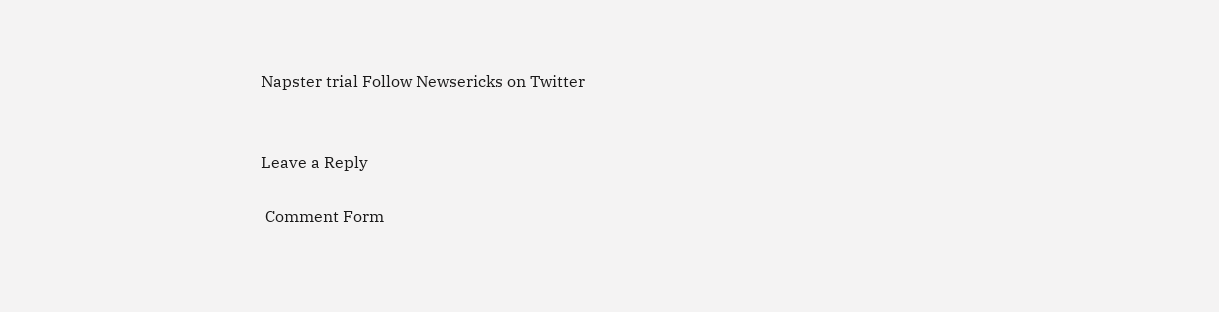Napster trial Follow Newsericks on Twitter


Leave a Reply

 Comment Form